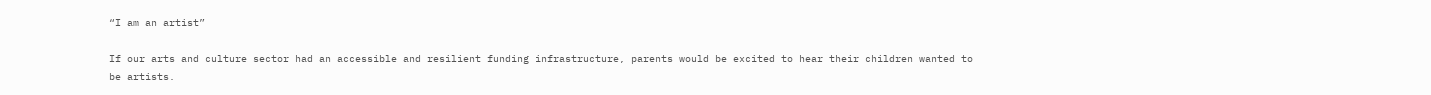“I am an artist”

If our arts and culture sector had an accessible and resilient funding infrastructure, parents would be excited to hear their children wanted to be artists.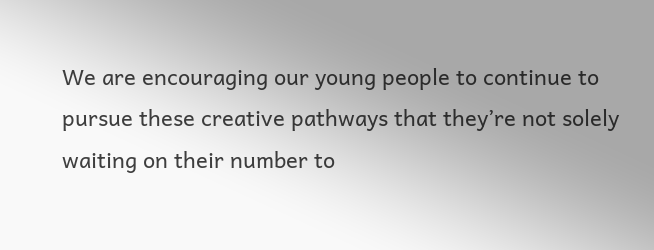We are encouraging our young people to continue to pursue these creative pathways that they’re not solely waiting on their number to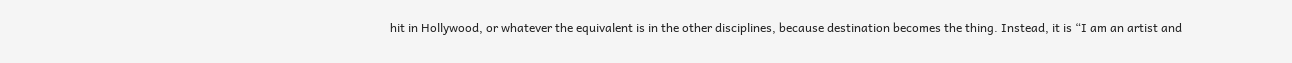hit in Hollywood, or whatever the equivalent is in the other disciplines, because destination becomes the thing. Instead, it is “I am an artist and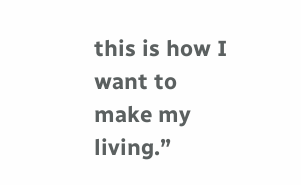this is how I want to make my living.”